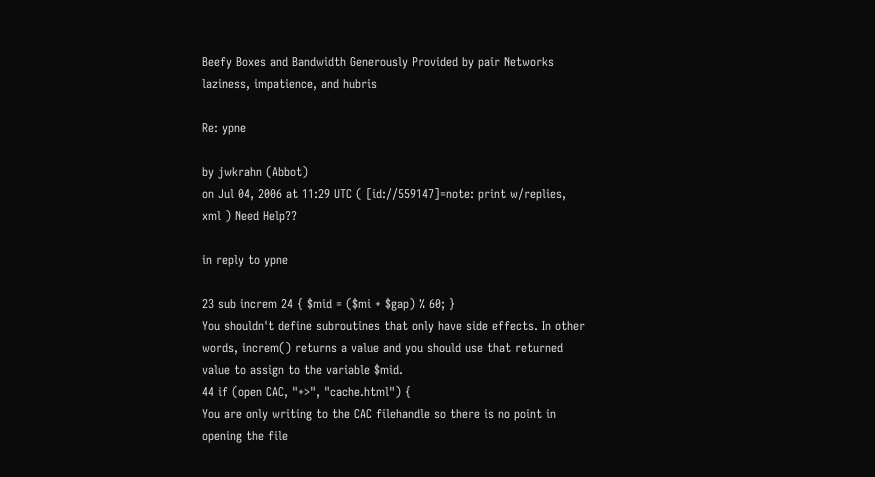Beefy Boxes and Bandwidth Generously Provided by pair Networks
laziness, impatience, and hubris

Re: ypne

by jwkrahn (Abbot)
on Jul 04, 2006 at 11:29 UTC ( [id://559147]=note: print w/replies, xml ) Need Help??

in reply to ypne

23 sub increm 24 { $mid = ($mi + $gap) % 60; }
You shouldn't define subroutines that only have side effects. In other words, increm() returns a value and you should use that returned value to assign to the variable $mid.
44 if (open CAC, "+>", "cache.html") {
You are only writing to the CAC filehandle so there is no point in opening the file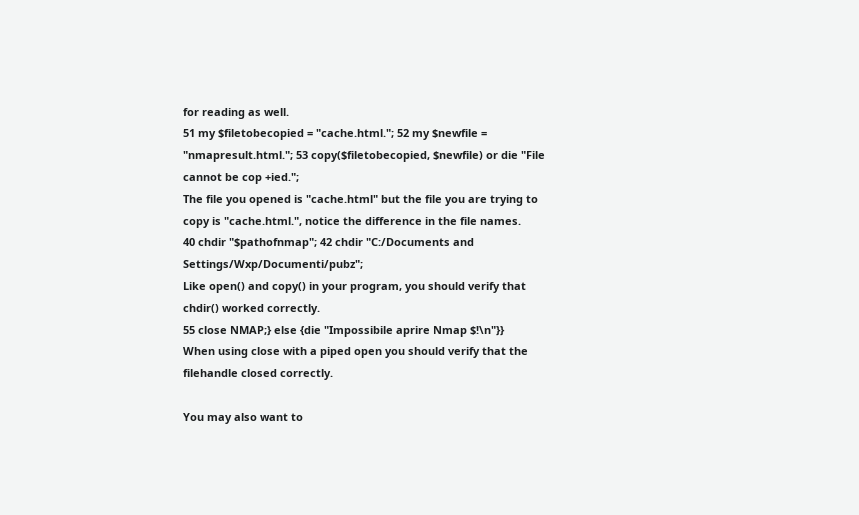for reading as well.
51 my $filetobecopied = "cache.html."; 52 my $newfile = "nmapresult.html."; 53 copy($filetobecopied, $newfile) or die "File cannot be cop +ied.";
The file you opened is "cache.html" but the file you are trying to copy is "cache.html.", notice the difference in the file names.
40 chdir "$pathofnmap"; 42 chdir "C:/Documents and Settings/Wxp/Documenti/pubz";
Like open() and copy() in your program, you should verify that chdir() worked correctly.
55 close NMAP;} else {die "Impossibile aprire Nmap $!\n"}}
When using close with a piped open you should verify that the filehandle closed correctly.

You may also want to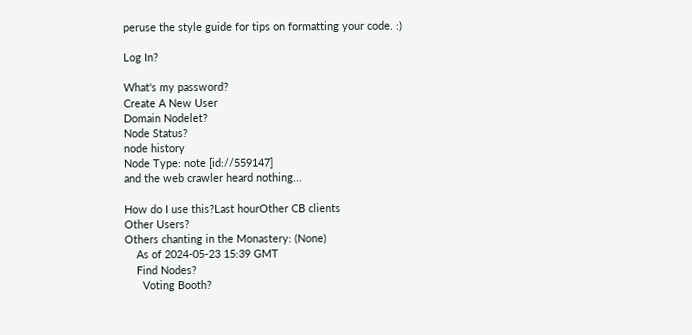peruse the style guide for tips on formatting your code. :)

Log In?

What's my password?
Create A New User
Domain Nodelet?
Node Status?
node history
Node Type: note [id://559147]
and the web crawler heard nothing...

How do I use this?Last hourOther CB clients
Other Users?
Others chanting in the Monastery: (None)
    As of 2024-05-23 15:39 GMT
    Find Nodes?
      Voting Booth?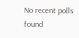No recent polls found